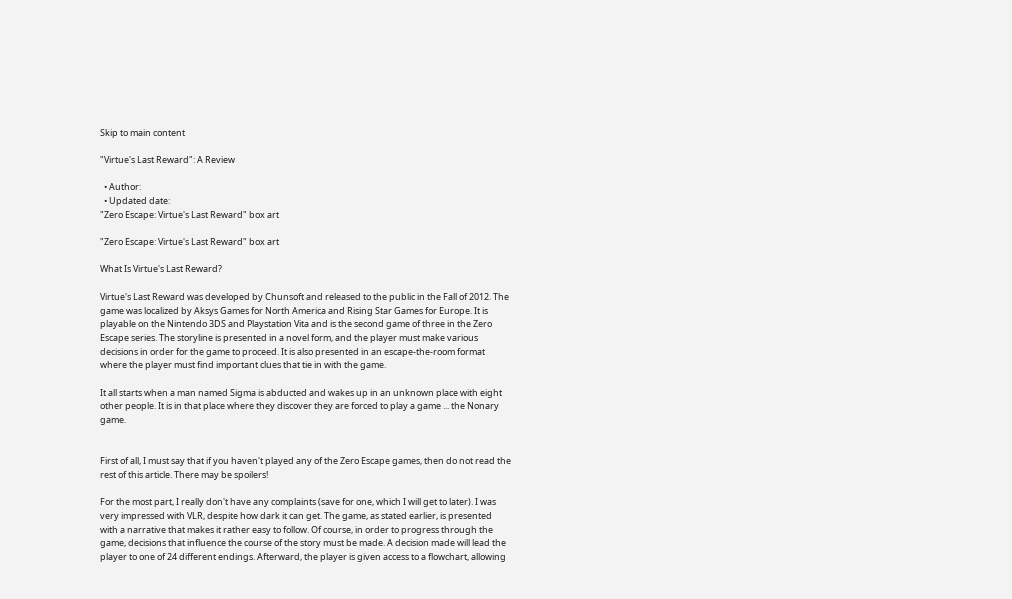Skip to main content

"Virtue's Last Reward": A Review

  • Author:
  • Updated date:
"Zero Escape: Virtue's Last Reward" box art

"Zero Escape: Virtue's Last Reward" box art

What Is Virtue's Last Reward?

Virtue's Last Reward was developed by Chunsoft and released to the public in the Fall of 2012. The game was localized by Aksys Games for North America and Rising Star Games for Europe. It is playable on the Nintendo 3DS and Playstation Vita and is the second game of three in the Zero Escape series. The storyline is presented in a novel form, and the player must make various decisions in order for the game to proceed. It is also presented in an escape-the-room format where the player must find important clues that tie in with the game.

It all starts when a man named Sigma is abducted and wakes up in an unknown place with eight other people. It is in that place where they discover they are forced to play a game ... the Nonary game.


First of all, I must say that if you haven't played any of the Zero Escape games, then do not read the rest of this article. There may be spoilers!

For the most part, I really don't have any complaints (save for one, which I will get to later). I was very impressed with VLR, despite how dark it can get. The game, as stated earlier, is presented with a narrative that makes it rather easy to follow. Of course, in order to progress through the game, decisions that influence the course of the story must be made. A decision made will lead the player to one of 24 different endings. Afterward, the player is given access to a flowchart, allowing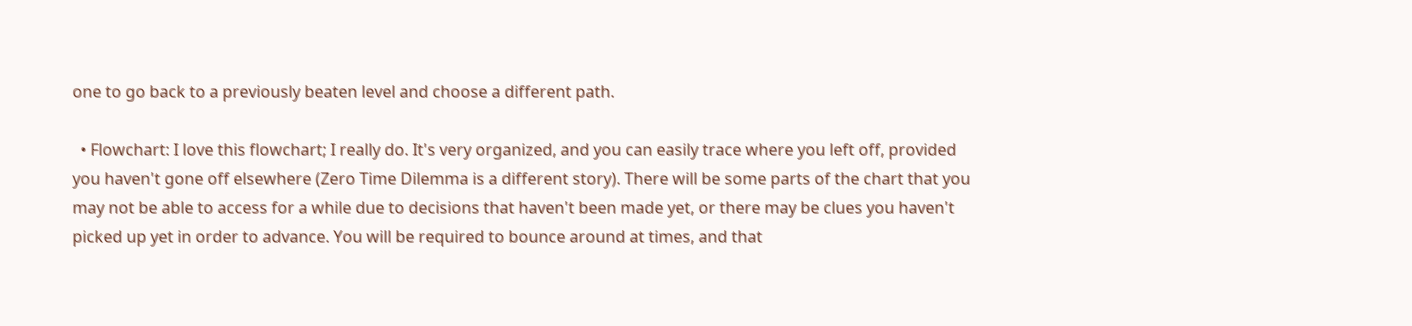one to go back to a previously beaten level and choose a different path.

  • Flowchart: I love this flowchart; I really do. It's very organized, and you can easily trace where you left off, provided you haven't gone off elsewhere (Zero Time Dilemma is a different story). There will be some parts of the chart that you may not be able to access for a while due to decisions that haven't been made yet, or there may be clues you haven't picked up yet in order to advance. You will be required to bounce around at times, and that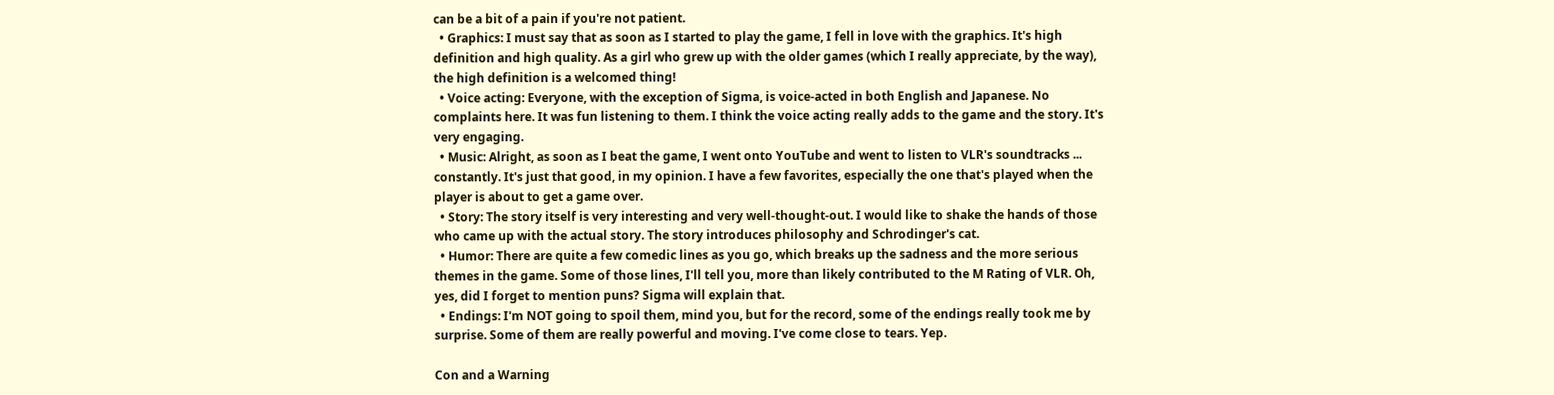can be a bit of a pain if you're not patient.
  • Graphics: I must say that as soon as I started to play the game, I fell in love with the graphics. It's high definition and high quality. As a girl who grew up with the older games (which I really appreciate, by the way), the high definition is a welcomed thing!
  • Voice acting: Everyone, with the exception of Sigma, is voice-acted in both English and Japanese. No complaints here. It was fun listening to them. I think the voice acting really adds to the game and the story. It's very engaging.
  • Music: Alright, as soon as I beat the game, I went onto YouTube and went to listen to VLR's soundtracks ... constantly. It's just that good, in my opinion. I have a few favorites, especially the one that's played when the player is about to get a game over.
  • Story: The story itself is very interesting and very well-thought-out. I would like to shake the hands of those who came up with the actual story. The story introduces philosophy and Schrodinger's cat.
  • Humor: There are quite a few comedic lines as you go, which breaks up the sadness and the more serious themes in the game. Some of those lines, I'll tell you, more than likely contributed to the M Rating of VLR. Oh, yes, did I forget to mention puns? Sigma will explain that.
  • Endings: I'm NOT going to spoil them, mind you, but for the record, some of the endings really took me by surprise. Some of them are really powerful and moving. I've come close to tears. Yep.

Con and a Warning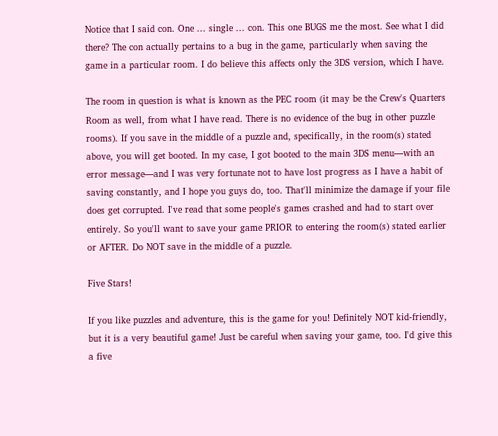Notice that I said con. One ... single ... con. This one BUGS me the most. See what I did there? The con actually pertains to a bug in the game, particularly when saving the game in a particular room. I do believe this affects only the 3DS version, which I have.

The room in question is what is known as the PEC room (it may be the Crew's Quarters Room as well, from what I have read. There is no evidence of the bug in other puzzle rooms). If you save in the middle of a puzzle and, specifically, in the room(s) stated above, you will get booted. In my case, I got booted to the main 3DS menu—with an error message—and I was very fortunate not to have lost progress as I have a habit of saving constantly, and I hope you guys do, too. That'll minimize the damage if your file does get corrupted. I've read that some people's games crashed and had to start over entirely. So you'll want to save your game PRIOR to entering the room(s) stated earlier or AFTER. Do NOT save in the middle of a puzzle.

Five Stars!

If you like puzzles and adventure, this is the game for you! Definitely NOT kid-friendly, but it is a very beautiful game! Just be careful when saving your game, too. I'd give this a five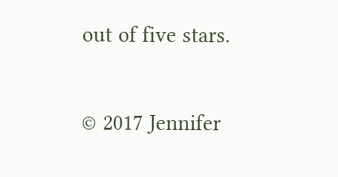out of five stars.

© 2017 Jennifer